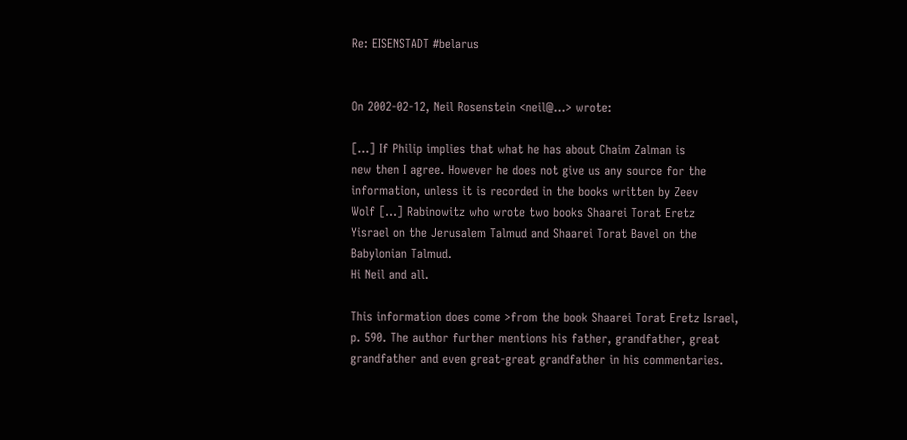Re: EISENSTADT #belarus


On 2002-02-12, Neil Rosenstein <neil@...> wrote:

[...] If Philip implies that what he has about Chaim Zalman is
new then I agree. However he does not give us any source for the
information, unless it is recorded in the books written by Zeev
Wolf [...] Rabinowitz who wrote two books Shaarei Torat Eretz
Yisrael on the Jerusalem Talmud and Shaarei Torat Bavel on the
Babylonian Talmud.
Hi Neil and all.

This information does come >from the book Shaarei Torat Eretz Israel,
p. 590. The author further mentions his father, grandfather, great
grandfather and even great-great grandfather in his commentaries.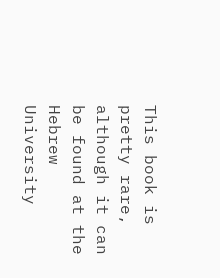This book is pretty rare, although it can be found at the Hebrew
University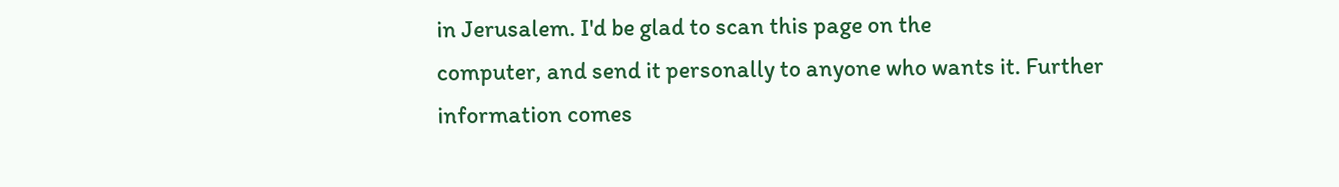in Jerusalem. I'd be glad to scan this page on the
computer, and send it personally to anyone who wants it. Further
information comes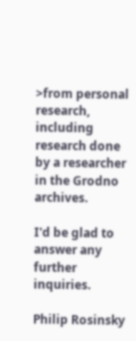>from personal research, including research done
by a researcher in the Grodno archives.

I'd be glad to answer any further inquiries.

Philip Rosinsky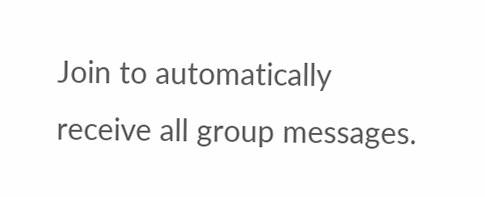Join to automatically receive all group messages.